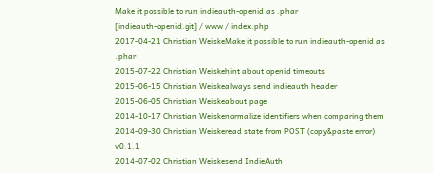Make it possible to run indieauth-openid as .phar
[indieauth-openid.git] / www / index.php
2017-04-21 Christian WeiskeMake it possible to run indieauth-openid as .phar
2015-07-22 Christian Weiskehint about openid timeouts
2015-06-15 Christian Weiskealways send indieauth header
2015-06-05 Christian Weiskeabout page
2014-10-17 Christian Weiskenormalize identifiers when comparing them
2014-09-30 Christian Weiskeread state from POST (copy&paste error) v0.1.1
2014-07-02 Christian Weiskesend IndieAuth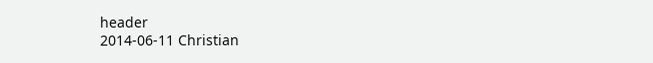header
2014-06-11 Christian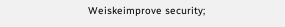Weiskeimprove security;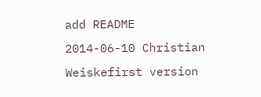add README
2014-06-10 Christian Weiskefirst version